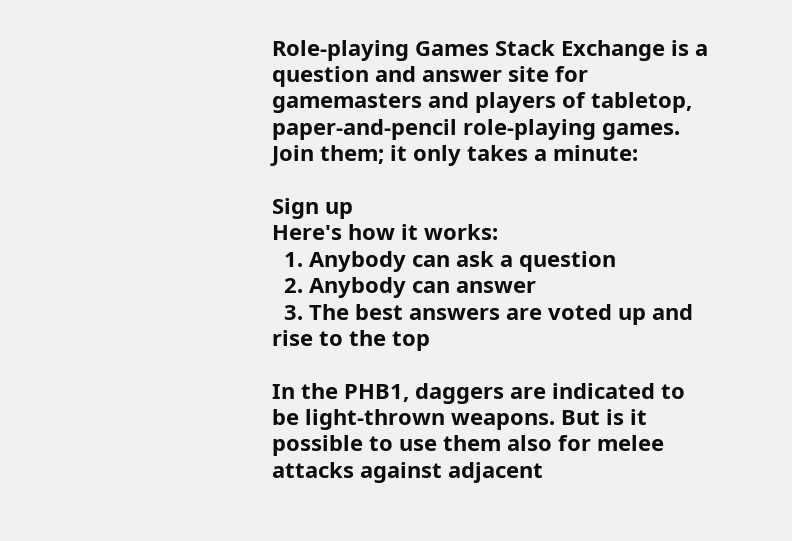Role-playing Games Stack Exchange is a question and answer site for gamemasters and players of tabletop, paper-and-pencil role-playing games. Join them; it only takes a minute:

Sign up
Here's how it works:
  1. Anybody can ask a question
  2. Anybody can answer
  3. The best answers are voted up and rise to the top

In the PHB1, daggers are indicated to be light-thrown weapons. But is it possible to use them also for melee attacks against adjacent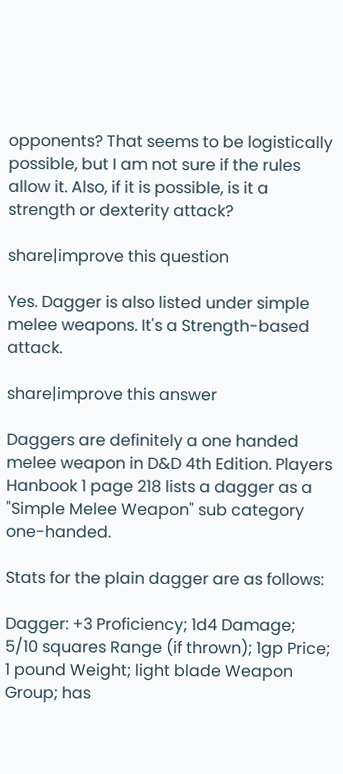opponents? That seems to be logistically possible, but I am not sure if the rules allow it. Also, if it is possible, is it a strength or dexterity attack?

share|improve this question

Yes. Dagger is also listed under simple melee weapons. It's a Strength-based attack.

share|improve this answer

Daggers are definitely a one handed melee weapon in D&D 4th Edition. Players Hanbook 1 page 218 lists a dagger as a "Simple Melee Weapon" sub category one-handed.

Stats for the plain dagger are as follows:

Dagger: +3 Proficiency; 1d4 Damage; 5/10 squares Range (if thrown); 1gp Price; 1 pound Weight; light blade Weapon Group; has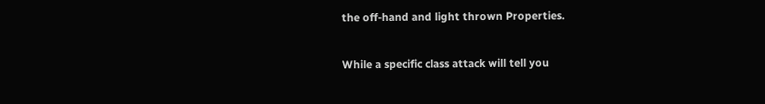the off-hand and light thrown Properties.

While a specific class attack will tell you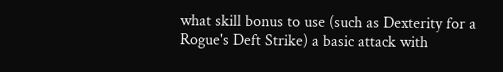what skill bonus to use (such as Dexterity for a Rogue's Deft Strike) a basic attack with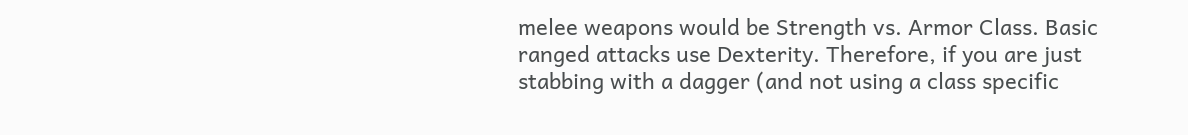melee weapons would be Strength vs. Armor Class. Basic ranged attacks use Dexterity. Therefore, if you are just stabbing with a dagger (and not using a class specific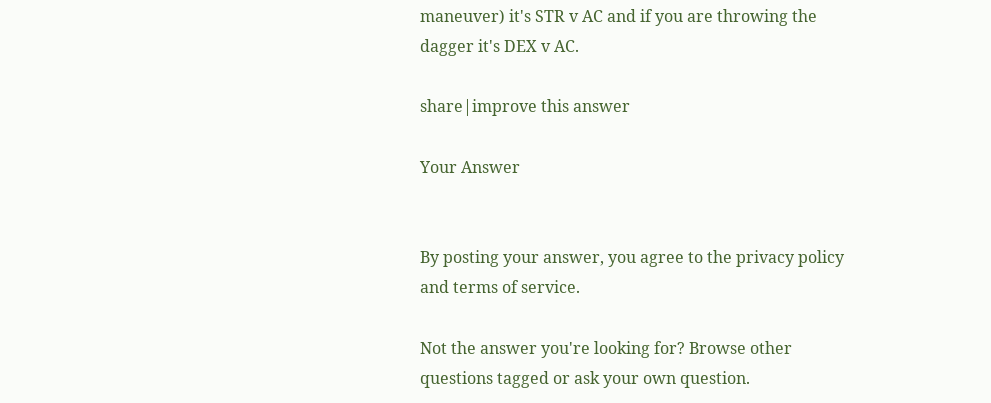maneuver) it's STR v AC and if you are throwing the dagger it's DEX v AC.

share|improve this answer

Your Answer


By posting your answer, you agree to the privacy policy and terms of service.

Not the answer you're looking for? Browse other questions tagged or ask your own question.